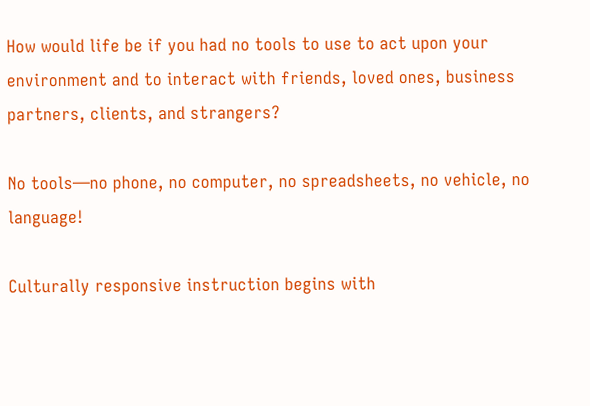How would life be if you had no tools to use to act upon your environment and to interact with friends, loved ones, business partners, clients, and strangers?

No tools—no phone, no computer, no spreadsheets, no vehicle, no language!

Culturally responsive instruction begins with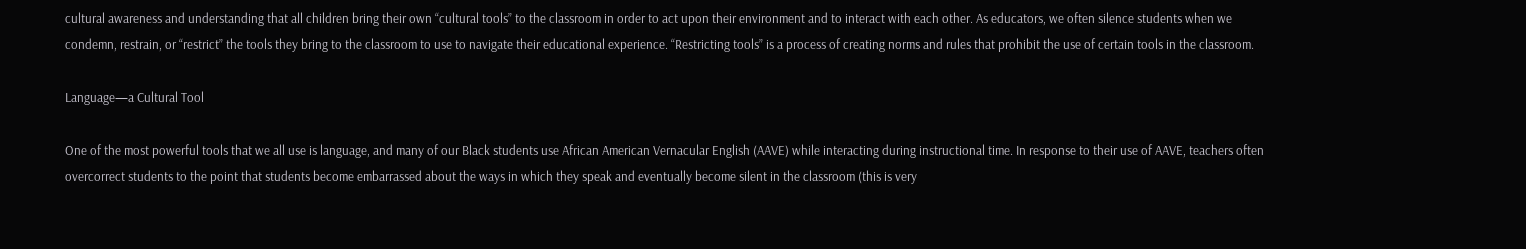cultural awareness and understanding that all children bring their own “cultural tools” to the classroom in order to act upon their environment and to interact with each other. As educators, we often silence students when we condemn, restrain, or “restrict” the tools they bring to the classroom to use to navigate their educational experience. “Restricting tools” is a process of creating norms and rules that prohibit the use of certain tools in the classroom.

Language—a Cultural Tool

One of the most powerful tools that we all use is language, and many of our Black students use African American Vernacular English (AAVE) while interacting during instructional time. In response to their use of AAVE, teachers often overcorrect students to the point that students become embarrassed about the ways in which they speak and eventually become silent in the classroom (this is very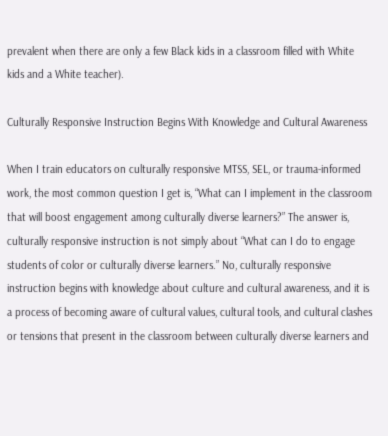prevalent when there are only a few Black kids in a classroom filled with White kids and a White teacher).

Culturally Responsive Instruction Begins With Knowledge and Cultural Awareness

When I train educators on culturally responsive MTSS, SEL, or trauma-informed work, the most common question I get is, “What can I implement in the classroom that will boost engagement among culturally diverse learners?” The answer is, culturally responsive instruction is not simply about “What can I do to engage students of color or culturally diverse learners.” No, culturally responsive instruction begins with knowledge about culture and cultural awareness, and it is a process of becoming aware of cultural values, cultural tools, and cultural clashes or tensions that present in the classroom between culturally diverse learners and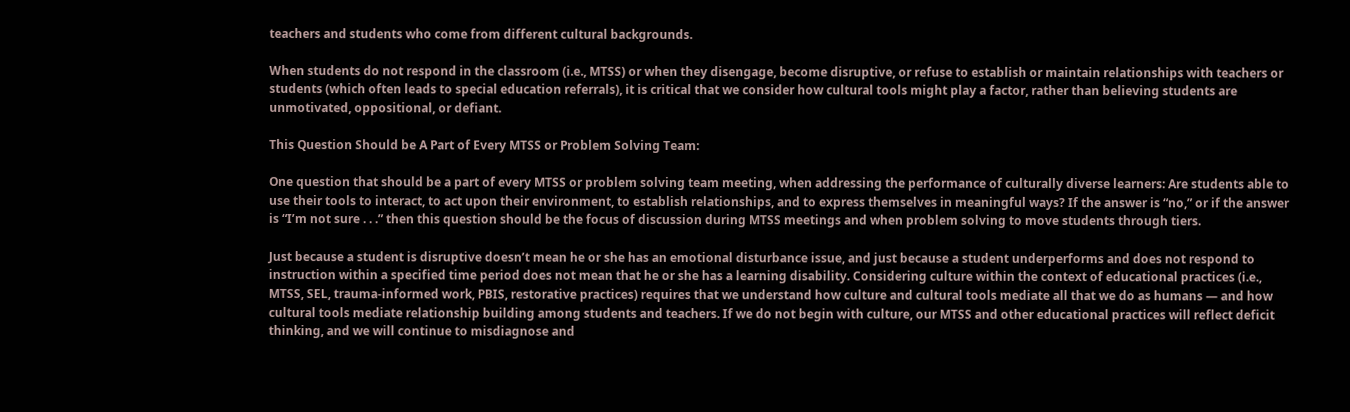teachers and students who come from different cultural backgrounds.

When students do not respond in the classroom (i.e., MTSS) or when they disengage, become disruptive, or refuse to establish or maintain relationships with teachers or students (which often leads to special education referrals), it is critical that we consider how cultural tools might play a factor, rather than believing students are unmotivated, oppositional, or defiant.

This Question Should be A Part of Every MTSS or Problem Solving Team:

One question that should be a part of every MTSS or problem solving team meeting, when addressing the performance of culturally diverse learners: Are students able to use their tools to interact, to act upon their environment, to establish relationships, and to express themselves in meaningful ways? If the answer is “no,” or if the answer is “I’m not sure . . .” then this question should be the focus of discussion during MTSS meetings and when problem solving to move students through tiers.

Just because a student is disruptive doesn’t mean he or she has an emotional disturbance issue, and just because a student underperforms and does not respond to instruction within a specified time period does not mean that he or she has a learning disability. Considering culture within the context of educational practices (i.e., MTSS, SEL, trauma-informed work, PBIS, restorative practices) requires that we understand how culture and cultural tools mediate all that we do as humans — and how cultural tools mediate relationship building among students and teachers. If we do not begin with culture, our MTSS and other educational practices will reflect deficit thinking, and we will continue to misdiagnose and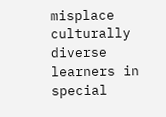misplace culturally diverse learners in special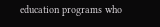education programs who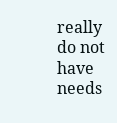really do not have needs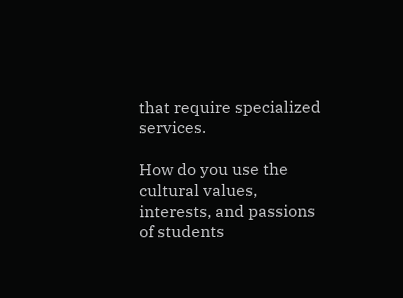that require specialized services.

How do you use the cultural values, interests, and passions of students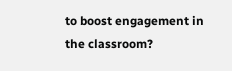to boost engagement in the classroom?